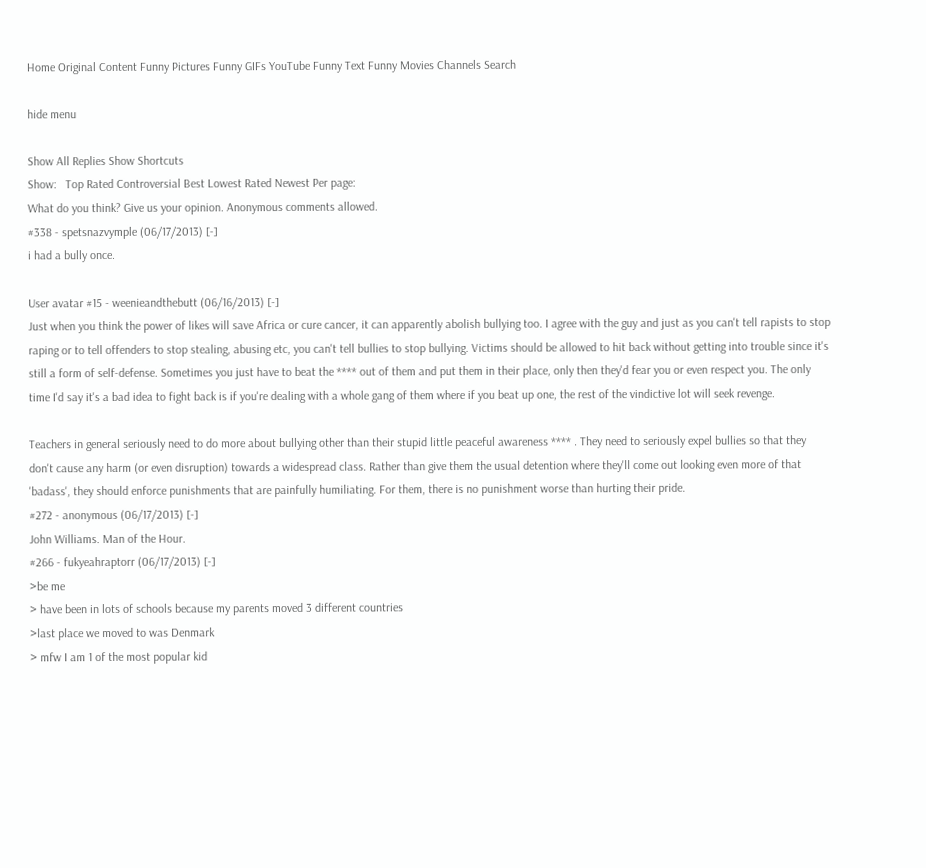Home Original Content Funny Pictures Funny GIFs YouTube Funny Text Funny Movies Channels Search

hide menu

Show All Replies Show Shortcuts
Show:   Top Rated Controversial Best Lowest Rated Newest Per page:
What do you think? Give us your opinion. Anonymous comments allowed.
#338 - spetsnazvymple (06/17/2013) [-]
i had a bully once.

User avatar #15 - weenieandthebutt (06/16/2013) [-]
Just when you think the power of likes will save Africa or cure cancer, it can apparently abolish bullying too. I agree with the guy and just as you can't tell rapists to stop raping or to tell offenders to stop stealing, abusing etc, you can't tell bullies to stop bullying. Victims should be allowed to hit back without getting into trouble since it's still a form of self-defense. Sometimes you just have to beat the **** out of them and put them in their place, only then they'd fear you or even respect you. The only time I'd say it's a bad idea to fight back is if you're dealing with a whole gang of them where if you beat up one, the rest of the vindictive lot will seek revenge.

Teachers in general seriously need to do more about bullying other than their stupid little peaceful awareness **** . They need to seriously expel bullies so that they don't cause any harm (or even disruption) towards a widespread class. Rather than give them the usual detention where they'll come out looking even more of that 'badass', they should enforce punishments that are painfully humiliating. For them, there is no punishment worse than hurting their pride.
#272 - anonymous (06/17/2013) [-]
John Williams. Man of the Hour.
#266 - fukyeahraptorr (06/17/2013) [-]
>be me
> have been in lots of schools because my parents moved 3 different countries
>last place we moved to was Denmark
> mfw I am 1 of the most popular kid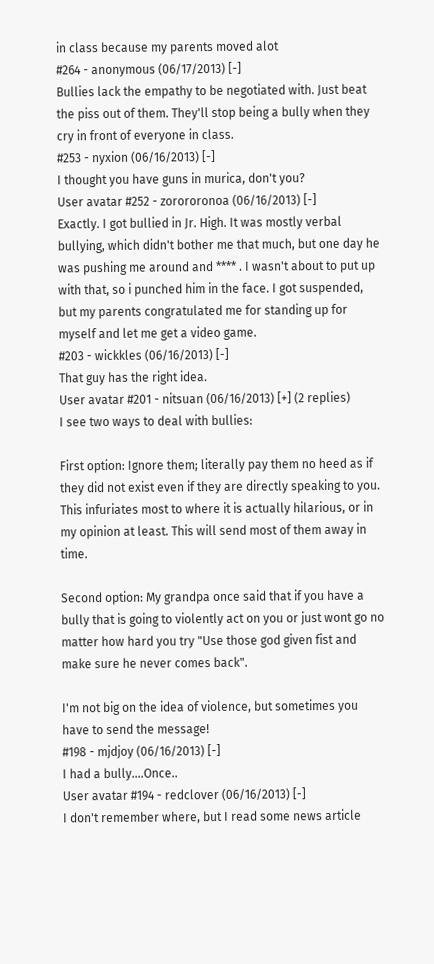in class because my parents moved alot
#264 - anonymous (06/17/2013) [-]
Bullies lack the empathy to be negotiated with. Just beat the piss out of them. They'll stop being a bully when they cry in front of everyone in class.
#253 - nyxion (06/16/2013) [-]
I thought you have guns in murica, don't you?
User avatar #252 - zorororonoa (06/16/2013) [-]
Exactly. I got bullied in Jr. High. It was mostly verbal bullying, which didn't bother me that much, but one day he was pushing me around and **** . I wasn't about to put up with that, so i punched him in the face. I got suspended, but my parents congratulated me for standing up for myself and let me get a video game.
#203 - wickkles (06/16/2013) [-]
That guy has the right idea.
User avatar #201 - nitsuan (06/16/2013) [+] (2 replies)
I see two ways to deal with bullies:

First option: Ignore them; literally pay them no heed as if they did not exist even if they are directly speaking to you. This infuriates most to where it is actually hilarious, or in my opinion at least. This will send most of them away in time.

Second option: My grandpa once said that if you have a bully that is going to violently act on you or just wont go no matter how hard you try "Use those god given fist and make sure he never comes back".

I'm not big on the idea of violence, but sometimes you have to send the message!
#198 - mjdjoy (06/16/2013) [-]
I had a bully....Once..
User avatar #194 - redclover (06/16/2013) [-]
I don't remember where, but I read some news article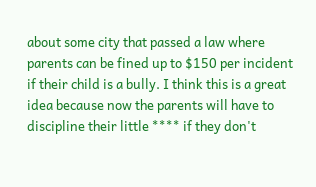about some city that passed a law where parents can be fined up to $150 per incident if their child is a bully. I think this is a great idea because now the parents will have to discipline their little **** if they don't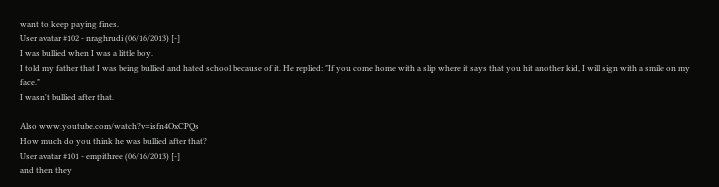want to keep paying fines.
User avatar #102 - nraghrudi (06/16/2013) [-]
I was bullied when I was a little boy.
I told my father that I was being bullied and hated school because of it. He replied: "If you come home with a slip where it says that you hit another kid, I will sign with a smile on my face."
I wasn't bullied after that.

Also www.youtube.com/watch?v=isfn4OxCPQs
How much do you think he was bullied after that?
User avatar #101 - empithree (06/16/2013) [-]
and then they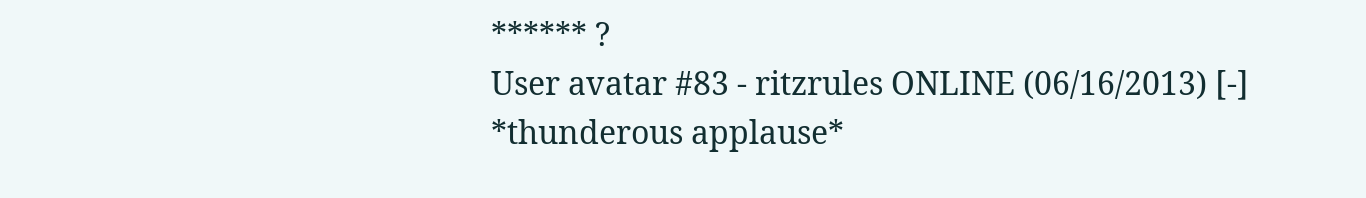****** ?
User avatar #83 - ritzrules ONLINE (06/16/2013) [-]
*thunderous applause*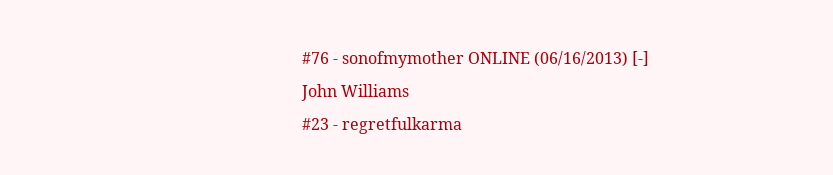#76 - sonofmymother ONLINE (06/16/2013) [-]
John Williams
#23 - regretfulkarma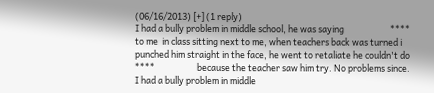(06/16/2013) [+] (1 reply)
I had a bully problem in middle school, he was saying                       ****                     to me  in class sitting next to me, when teachers back was turned i punched him straight in the face, he went to retaliate he couldn't do                      ****                     because the teacher saw him try. No problems since.
I had a bully problem in middle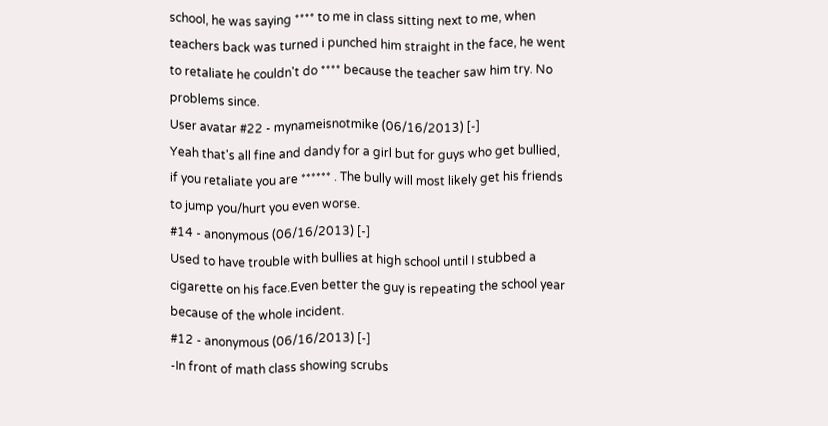school, he was saying **** to me in class sitting next to me, when teachers back was turned i punched him straight in the face, he went to retaliate he couldn't do **** because the teacher saw him try. No problems since.
User avatar #22 - mynameisnotmike (06/16/2013) [-]
Yeah that's all fine and dandy for a girl but for guys who get bullied, if you retaliate you are ****** . The bully will most likely get his friends to jump you/hurt you even worse.
#14 - anonymous (06/16/2013) [-]
Used to have trouble with bullies at high school until I stubbed a cigarette on his face.Even better the guy is repeating the school year because of the whole incident.
#12 - anonymous (06/16/2013) [-]
-In front of math class showing scrubs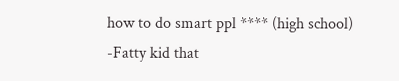how to do smart ppl **** (high school)
-Fatty kid that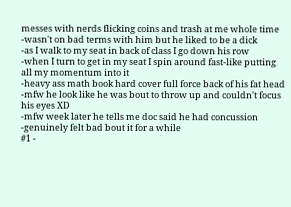messes with nerds flicking coins and trash at me whole time
-wasn't on bad terms with him but he liked to be a dick
-as I walk to my seat in back of class I go down his row
-when I turn to get in my seat I spin around fast-like putting all my momentum into it
-heavy ass math book hard cover full force back of his fat head
-mfw he look like he was bout to throw up and couldn't focus his eyes XD
-mfw week later he tells me doc said he had concussion
-genuinely felt bad bout it for a while
#1 -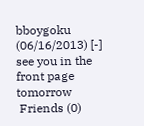bboygoku (06/16/2013) [-]
see you in the front page tomorrow
 Friends (0)